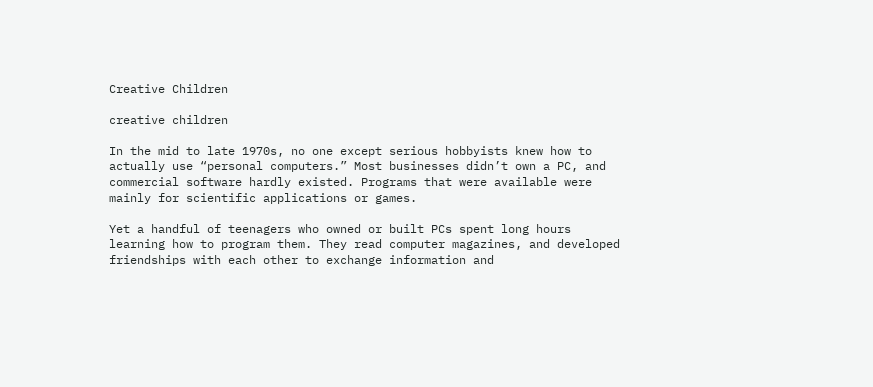Creative Children

creative children

In the mid to late 1970s, no one except serious hobbyists knew how to actually use “personal computers.” Most businesses didn’t own a PC, and commercial software hardly existed. Programs that were available were mainly for scientific applications or games.

Yet a handful of teenagers who owned or built PCs spent long hours learning how to program them. They read computer magazines, and developed friendships with each other to exchange information and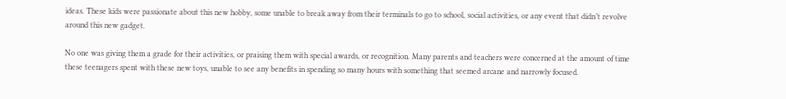ideas. These kids were passionate about this new hobby, some unable to break away from their terminals to go to school, social activities, or any event that didn’t revolve around this new gadget.

No one was giving them a grade for their activities, or praising them with special awards, or recognition. Many parents and teachers were concerned at the amount of time these teenagers spent with these new toys, unable to see any benefits in spending so many hours with something that seemed arcane and narrowly focused.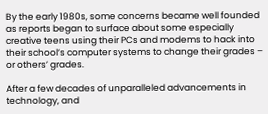By the early 1980s, some concerns became well founded as reports began to surface about some especially creative teens using their PCs and modems to hack into their school’s computer systems to change their grades – or others’ grades.

After a few decades of unparalleled advancements in technology, and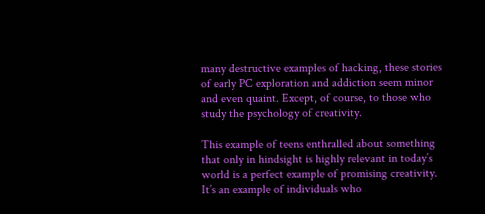many destructive examples of hacking, these stories of early PC exploration and addiction seem minor and even quaint. Except, of course, to those who study the psychology of creativity.

This example of teens enthralled about something that only in hindsight is highly relevant in today’s world is a perfect example of promising creativity. It’s an example of individuals who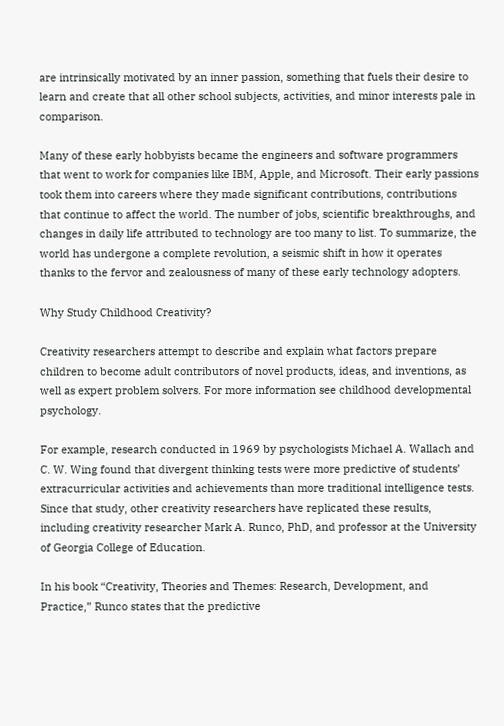are intrinsically motivated by an inner passion, something that fuels their desire to learn and create that all other school subjects, activities, and minor interests pale in comparison.

Many of these early hobbyists became the engineers and software programmers that went to work for companies like IBM, Apple, and Microsoft. Their early passions took them into careers where they made significant contributions, contributions that continue to affect the world. The number of jobs, scientific breakthroughs, and changes in daily life attributed to technology are too many to list. To summarize, the world has undergone a complete revolution, a seismic shift in how it operates thanks to the fervor and zealousness of many of these early technology adopters.

Why Study Childhood Creativity?

Creativity researchers attempt to describe and explain what factors prepare children to become adult contributors of novel products, ideas, and inventions, as well as expert problem solvers. For more information see childhood developmental psychology.

For example, research conducted in 1969 by psychologists Michael A. Wallach and C. W. Wing found that divergent thinking tests were more predictive of students’ extracurricular activities and achievements than more traditional intelligence tests. Since that study, other creativity researchers have replicated these results, including creativity researcher Mark A. Runco, PhD, and professor at the University of Georgia College of Education.

In his book “Creativity, Theories and Themes: Research, Development, and Practice,” Runco states that the predictive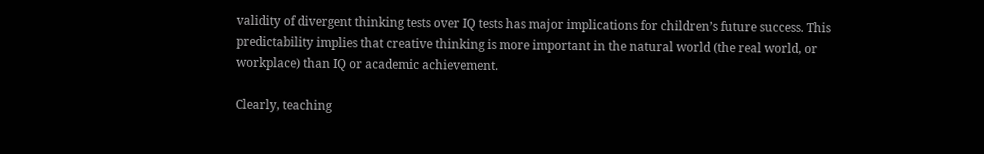validity of divergent thinking tests over IQ tests has major implications for children’s future success. This predictability implies that creative thinking is more important in the natural world (the real world, or workplace) than IQ or academic achievement.

Clearly, teaching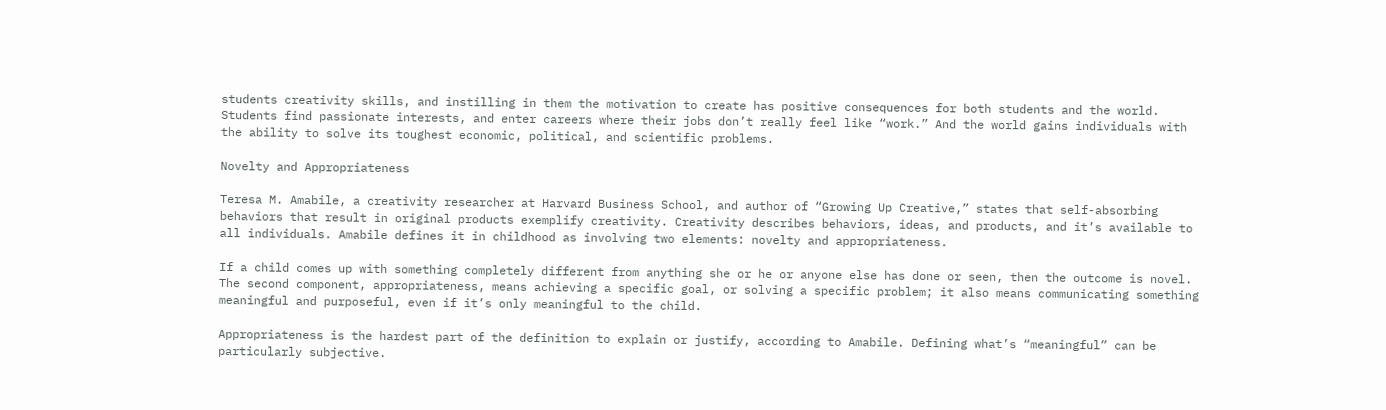students creativity skills, and instilling in them the motivation to create has positive consequences for both students and the world. Students find passionate interests, and enter careers where their jobs don’t really feel like “work.” And the world gains individuals with the ability to solve its toughest economic, political, and scientific problems.

Novelty and Appropriateness

Teresa M. Amabile, a creativity researcher at Harvard Business School, and author of “Growing Up Creative,” states that self-absorbing behaviors that result in original products exemplify creativity. Creativity describes behaviors, ideas, and products, and it’s available to all individuals. Amabile defines it in childhood as involving two elements: novelty and appropriateness.

If a child comes up with something completely different from anything she or he or anyone else has done or seen, then the outcome is novel. The second component, appropriateness, means achieving a specific goal, or solving a specific problem; it also means communicating something meaningful and purposeful, even if it’s only meaningful to the child.

Appropriateness is the hardest part of the definition to explain or justify, according to Amabile. Defining what’s “meaningful” can be particularly subjective.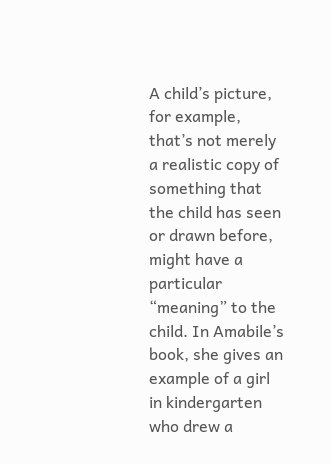A child’s picture, for example, that’s not merely a realistic copy of something that the child has seen or drawn before, might have a particular “meaning” to the child. In Amabile’s book, she gives an example of a girl in kindergarten who drew a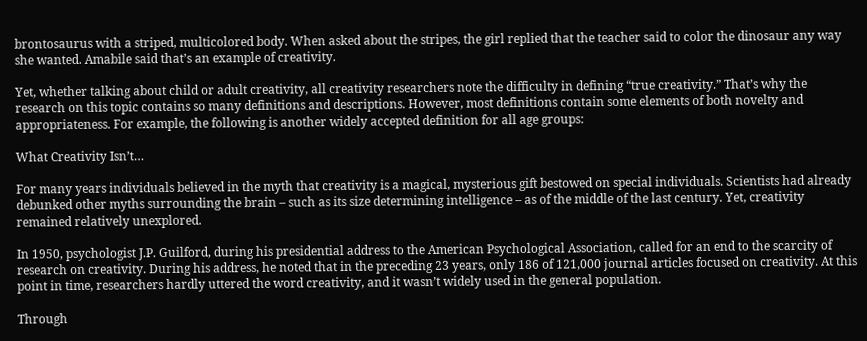brontosaurus with a striped, multicolored body. When asked about the stripes, the girl replied that the teacher said to color the dinosaur any way she wanted. Amabile said that’s an example of creativity.

Yet, whether talking about child or adult creativity, all creativity researchers note the difficulty in defining “true creativity.” That’s why the research on this topic contains so many definitions and descriptions. However, most definitions contain some elements of both novelty and appropriateness. For example, the following is another widely accepted definition for all age groups:

What Creativity Isn’t…

For many years individuals believed in the myth that creativity is a magical, mysterious gift bestowed on special individuals. Scientists had already debunked other myths surrounding the brain – such as its size determining intelligence – as of the middle of the last century. Yet, creativity remained relatively unexplored.

In 1950, psychologist J.P. Guilford, during his presidential address to the American Psychological Association, called for an end to the scarcity of research on creativity. During his address, he noted that in the preceding 23 years, only 186 of 121,000 journal articles focused on creativity. At this point in time, researchers hardly uttered the word creativity, and it wasn’t widely used in the general population.

Through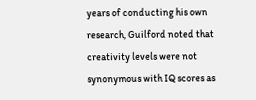years of conducting his own research, Guilford noted that creativity levels were not synonymous with IQ scores as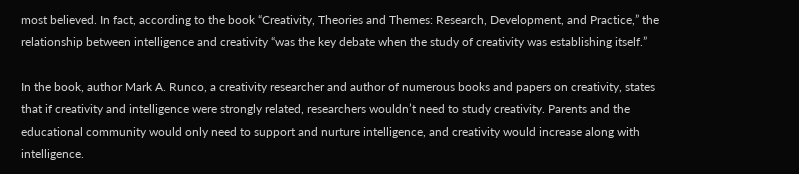most believed. In fact, according to the book “Creativity, Theories and Themes: Research, Development, and Practice,” the relationship between intelligence and creativity “was the key debate when the study of creativity was establishing itself.”

In the book, author Mark A. Runco, a creativity researcher and author of numerous books and papers on creativity, states that if creativity and intelligence were strongly related, researchers wouldn’t need to study creativity. Parents and the educational community would only need to support and nurture intelligence, and creativity would increase along with intelligence.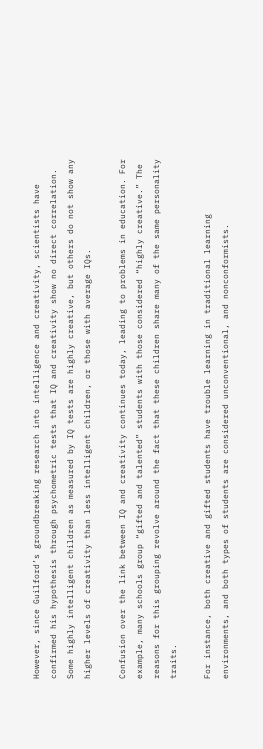However, since Guilford’s groundbreaking research into intelligence and creativity, scientists have confirmed his hypothesis through psychometric tests that IQ and creativity show no direct correlation. Some highly intelligent children as measured by IQ tests are highly creative, but others do not show any higher levels of creativity than less intelligent children, or those with average IQs.

Confusion over the link between IQ and creativity continues today, leading to problems in education. For example, many schools group “gifted and talented” students with those considered “highly creative.” The reasons for this grouping revolve around the fact that these children share many of the same personality traits.

For instance, both creative and gifted students have trouble learning in traditional learning environments, and both types of students are considered unconventional, and nonconformists.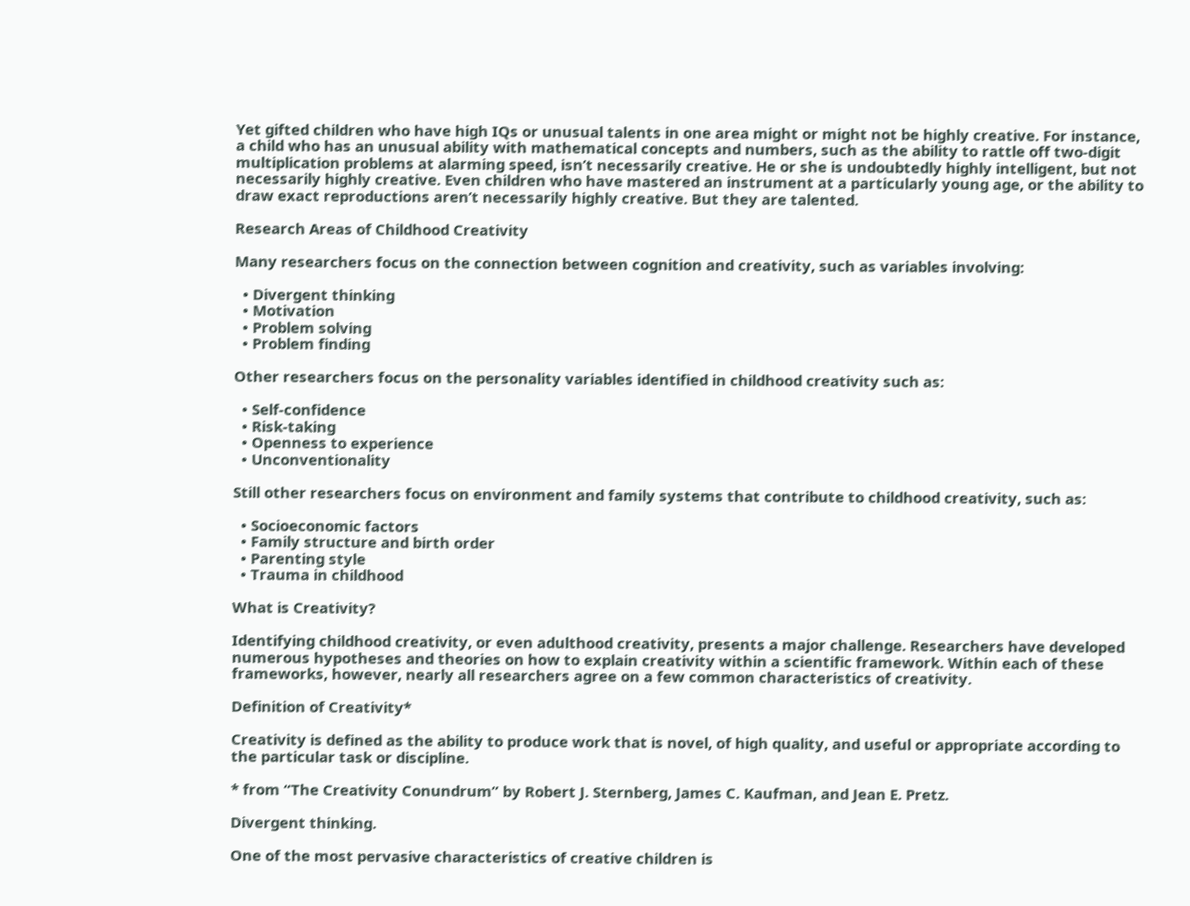Yet gifted children who have high IQs or unusual talents in one area might or might not be highly creative. For instance, a child who has an unusual ability with mathematical concepts and numbers, such as the ability to rattle off two-digit multiplication problems at alarming speed, isn’t necessarily creative. He or she is undoubtedly highly intelligent, but not necessarily highly creative. Even children who have mastered an instrument at a particularly young age, or the ability to draw exact reproductions aren’t necessarily highly creative. But they are talented.

Research Areas of Childhood Creativity

Many researchers focus on the connection between cognition and creativity, such as variables involving:

  • Divergent thinking
  • Motivation
  • Problem solving
  • Problem finding

Other researchers focus on the personality variables identified in childhood creativity such as:

  • Self-confidence
  • Risk-taking
  • Openness to experience
  • Unconventionality

Still other researchers focus on environment and family systems that contribute to childhood creativity, such as:

  • Socioeconomic factors
  • Family structure and birth order
  • Parenting style
  • Trauma in childhood

What is Creativity?

Identifying childhood creativity, or even adulthood creativity, presents a major challenge. Researchers have developed numerous hypotheses and theories on how to explain creativity within a scientific framework. Within each of these frameworks, however, nearly all researchers agree on a few common characteristics of creativity.

Definition of Creativity*

Creativity is defined as the ability to produce work that is novel, of high quality, and useful or appropriate according to the particular task or discipline.

* from “The Creativity Conundrum” by Robert J. Sternberg, James C. Kaufman, and Jean E. Pretz.

Divergent thinking.

One of the most pervasive characteristics of creative children is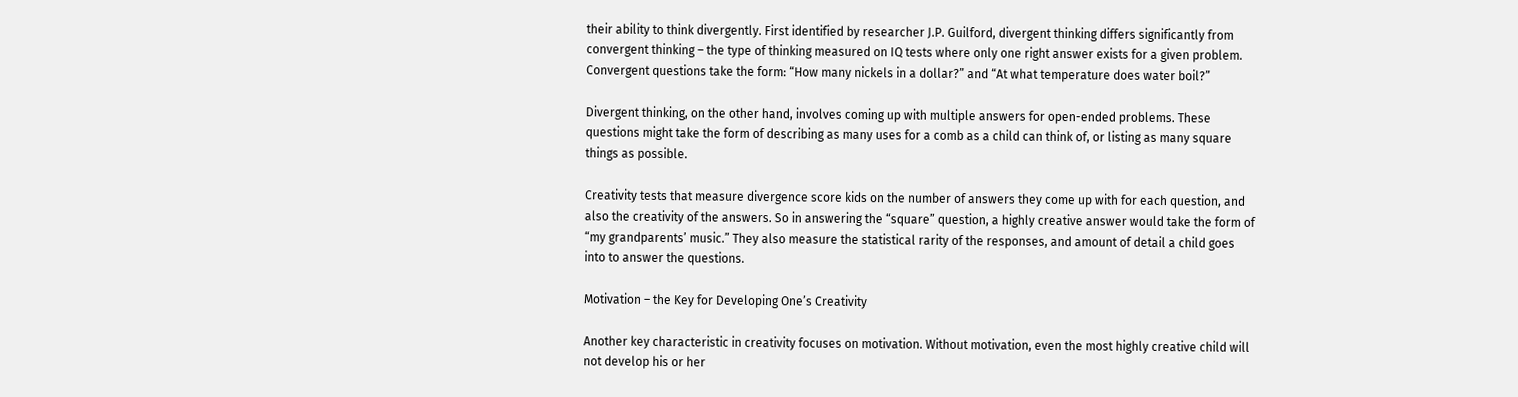their ability to think divergently. First identified by researcher J.P. Guilford, divergent thinking differs significantly from convergent thinking – the type of thinking measured on IQ tests where only one right answer exists for a given problem. Convergent questions take the form: “How many nickels in a dollar?” and “At what temperature does water boil?”

Divergent thinking, on the other hand, involves coming up with multiple answers for open-ended problems. These questions might take the form of describing as many uses for a comb as a child can think of, or listing as many square things as possible.

Creativity tests that measure divergence score kids on the number of answers they come up with for each question, and also the creativity of the answers. So in answering the “square” question, a highly creative answer would take the form of “my grandparents’ music.” They also measure the statistical rarity of the responses, and amount of detail a child goes into to answer the questions.

Motivation – the Key for Developing One’s Creativity

Another key characteristic in creativity focuses on motivation. Without motivation, even the most highly creative child will not develop his or her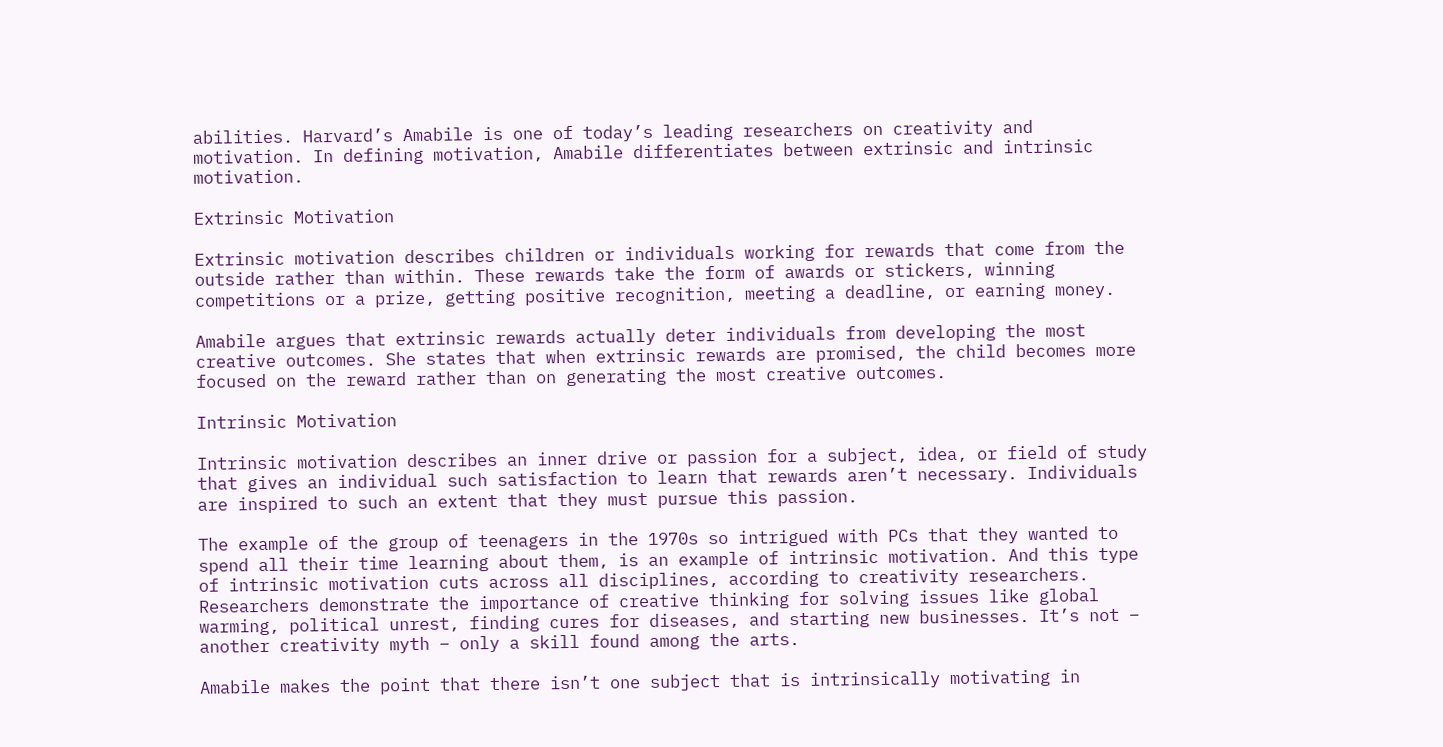abilities. Harvard’s Amabile is one of today’s leading researchers on creativity and motivation. In defining motivation, Amabile differentiates between extrinsic and intrinsic motivation.

Extrinsic Motivation

Extrinsic motivation describes children or individuals working for rewards that come from the outside rather than within. These rewards take the form of awards or stickers, winning competitions or a prize, getting positive recognition, meeting a deadline, or earning money.

Amabile argues that extrinsic rewards actually deter individuals from developing the most creative outcomes. She states that when extrinsic rewards are promised, the child becomes more focused on the reward rather than on generating the most creative outcomes.

Intrinsic Motivation

Intrinsic motivation describes an inner drive or passion for a subject, idea, or field of study that gives an individual such satisfaction to learn that rewards aren’t necessary. Individuals are inspired to such an extent that they must pursue this passion.

The example of the group of teenagers in the 1970s so intrigued with PCs that they wanted to spend all their time learning about them, is an example of intrinsic motivation. And this type of intrinsic motivation cuts across all disciplines, according to creativity researchers. Researchers demonstrate the importance of creative thinking for solving issues like global warming, political unrest, finding cures for diseases, and starting new businesses. It’s not – another creativity myth – only a skill found among the arts.

Amabile makes the point that there isn’t one subject that is intrinsically motivating in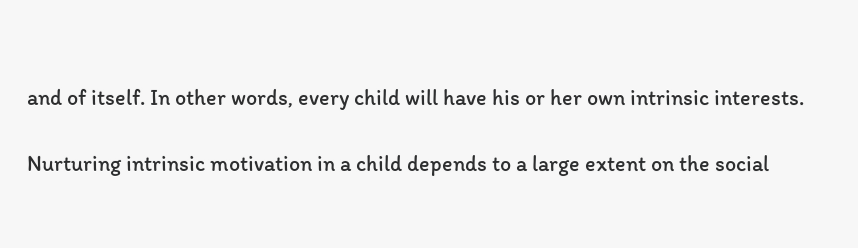and of itself. In other words, every child will have his or her own intrinsic interests.

Nurturing intrinsic motivation in a child depends to a large extent on the social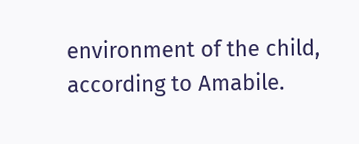environment of the child, according to Amabile.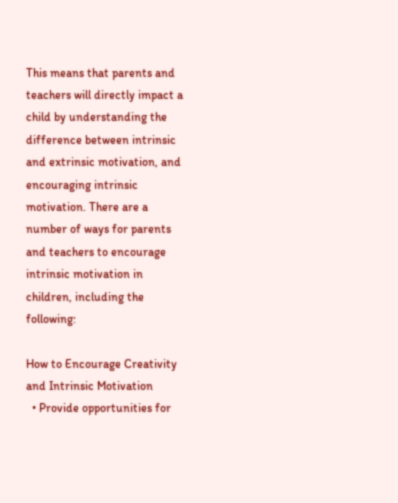This means that parents and teachers will directly impact a child by understanding the difference between intrinsic and extrinsic motivation, and encouraging intrinsic motivation. There are a number of ways for parents and teachers to encourage intrinsic motivation in children, including the following:

How to Encourage Creativity and Intrinsic Motivation
  • Provide opportunities for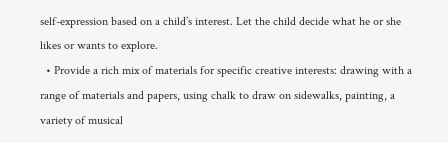self-expression based on a child’s interest. Let the child decide what he or she likes or wants to explore.
  • Provide a rich mix of materials for specific creative interests: drawing with a range of materials and papers, using chalk to draw on sidewalks, painting, a variety of musical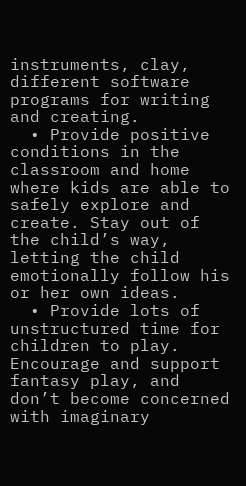instruments, clay, different software programs for writing and creating.
  • Provide positive conditions in the classroom and home where kids are able to safely explore and create. Stay out of the child’s way, letting the child emotionally follow his or her own ideas.
  • Provide lots of unstructured time for children to play. Encourage and support fantasy play, and don’t become concerned with imaginary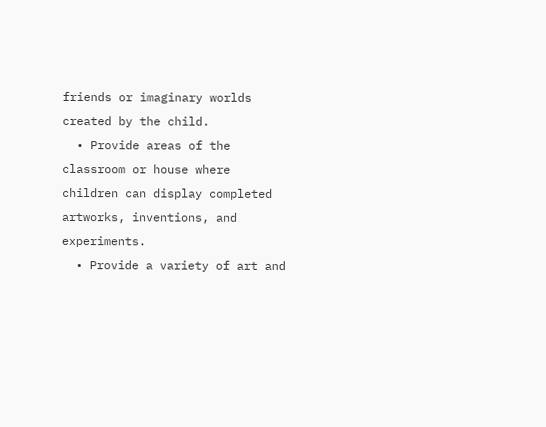friends or imaginary worlds created by the child.
  • Provide areas of the classroom or house where children can display completed artworks, inventions, and experiments.
  • Provide a variety of art and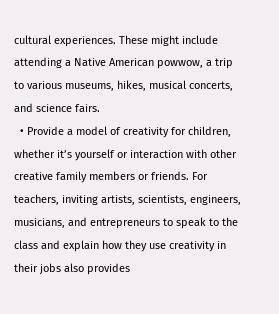cultural experiences. These might include attending a Native American powwow, a trip to various museums, hikes, musical concerts, and science fairs.
  • Provide a model of creativity for children, whether it’s yourself or interaction with other creative family members or friends. For teachers, inviting artists, scientists, engineers, musicians, and entrepreneurs to speak to the class and explain how they use creativity in their jobs also provides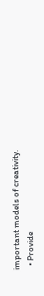important models of creativity.
  • Provide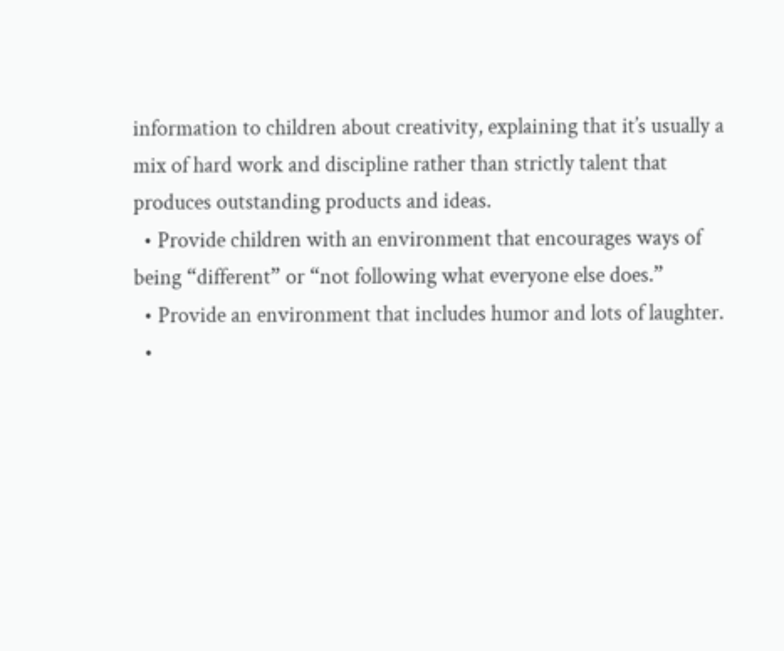information to children about creativity, explaining that it’s usually a mix of hard work and discipline rather than strictly talent that produces outstanding products and ideas.
  • Provide children with an environment that encourages ways of being “different” or “not following what everyone else does.”
  • Provide an environment that includes humor and lots of laughter.
  •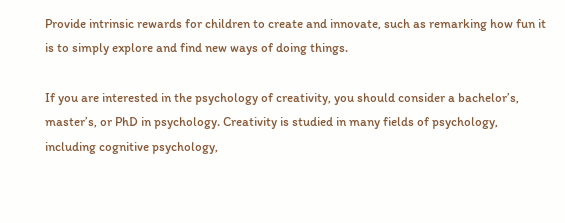Provide intrinsic rewards for children to create and innovate, such as remarking how fun it is to simply explore and find new ways of doing things.

If you are interested in the psychology of creativity, you should consider a bachelor’s, master’s, or PhD in psychology. Creativity is studied in many fields of psychology, including cognitive psychology,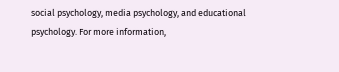social psychology, media psychology, and educational psychology. For more information,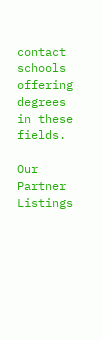contact schools offering degrees in these fields.

Our Partner Listings